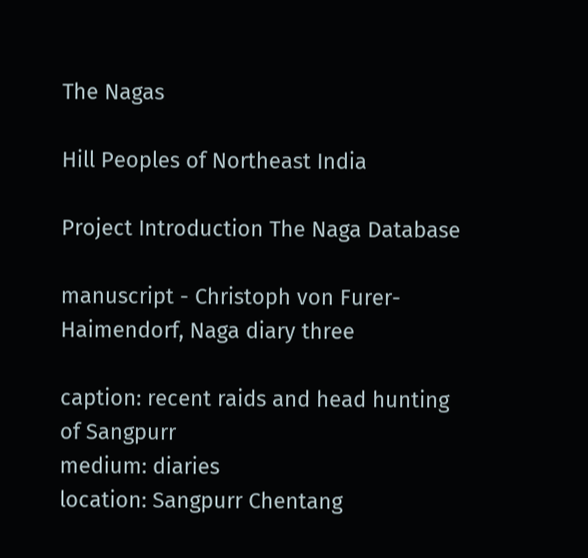The Nagas

Hill Peoples of Northeast India

Project Introduction The Naga Database

manuscript - Christoph von Furer-Haimendorf, Naga diary three

caption: recent raids and head hunting of Sangpurr
medium: diaries
location: Sangpurr Chentang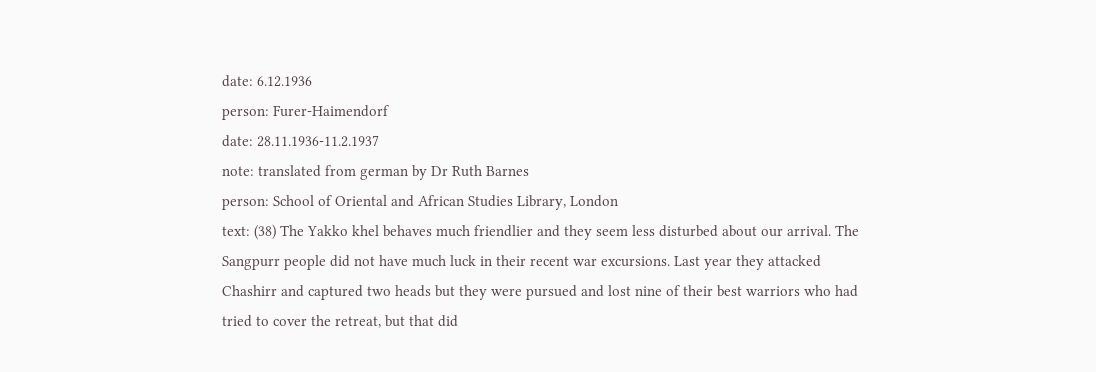date: 6.12.1936
person: Furer-Haimendorf
date: 28.11.1936-11.2.1937
note: translated from german by Dr Ruth Barnes
person: School of Oriental and African Studies Library, London
text: (38) The Yakko khel behaves much friendlier and they seem less disturbed about our arrival. The Sangpurr people did not have much luck in their recent war excursions. Last year they attacked Chashirr and captured two heads but they were pursued and lost nine of their best warriors who had tried to cover the retreat, but that did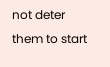not deter them to start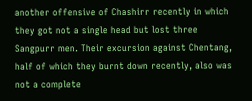another offensive of Chashirr recently in which they got not a single head but lost three Sangpurr men. Their excursion against Chentang, half of which they burnt down recently, also was not a complete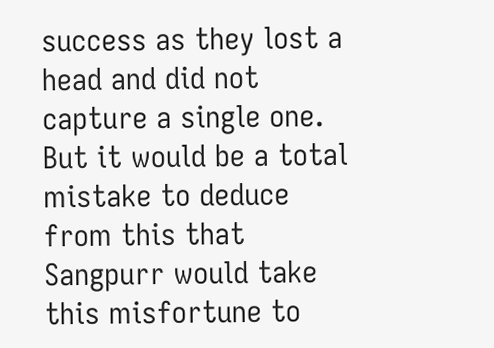success as they lost a head and did not capture a single one. But it would be a total mistake to deduce from this that Sangpurr would take this misfortune to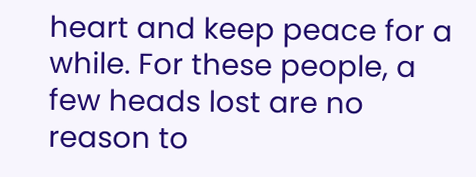heart and keep peace for a while. For these people, a few heads lost are no reason to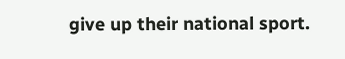give up their national sport.